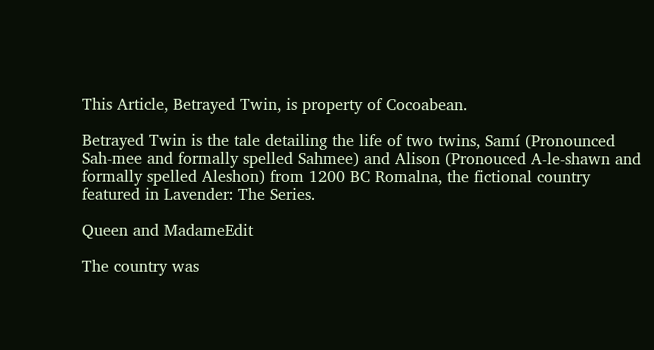This Article, Betrayed Twin, is property of Cocoabean.

Betrayed Twin is the tale detailing the life of two twins, Samí (Pronounced Sah-mee and formally spelled Sahmee) and Alison (Pronouced A-le-shawn and formally spelled Aleshon) from 1200 BC Romalna, the fictional country featured in Lavender: The Series.

Queen and MadameEdit

The country was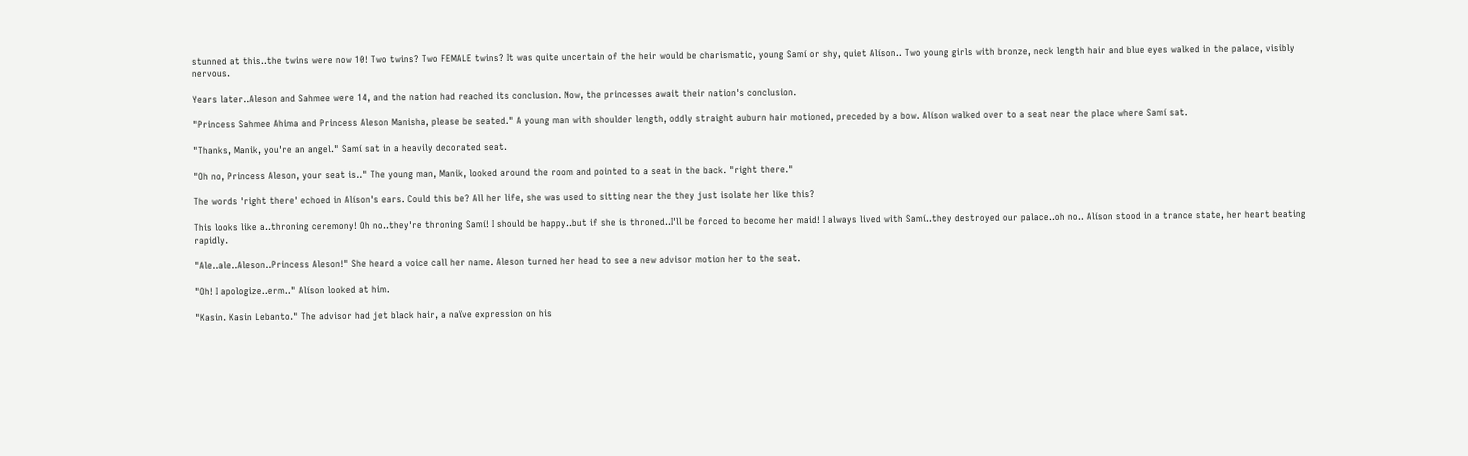stunned at this..the twins were now 10! Two twins? Two FEMALE twins? It was quite uncertain of the heir would be charismatic, young Samí or shy, quiet Alíson.. Two young girls with bronze, neck length hair and blue eyes walked in the palace, visibly nervous.

Years later..Aleson and Sahmee were 14, and the nation had reached its conclusion. Now, the princesses await their nation's conclusion.

"Princess Sahmee Ahima and Princess Aleson Manisha, please be seated." A young man with shoulder length, oddly straight auburn hair motioned, preceded by a bow. Alíson walked over to a seat near the place where Samí sat.

"Thanks, Manik, you're an angel." Samí sat in a heavily decorated seat.

"Oh no, Princess Aleson, your seat is.." The young man, Manik, looked around the room and pointed to a seat in the back. "right there."

The words 'right there' echoed in Alíson's ears. Could this be? All her life, she was used to sitting near the they just isolate her like this?

This looks like a..throning ceremony! Oh no..they're throning Samí! I should be happy..but if she is throned..I'll be forced to become her maid! I always lived with Samí..they destroyed our palace..oh no.. Alíson stood in a trance state, her heart beating rapidly.

"Ale..ale..Aleson..Princess Aleson!" She heard a voice call her name. Aleson turned her head to see a new advisor motion her to the seat.

"Oh! I apologize..erm.." Alíson looked at him.

"Kasin. Kasin Lebanto." The advisor had jet black hair, a naïve expression on his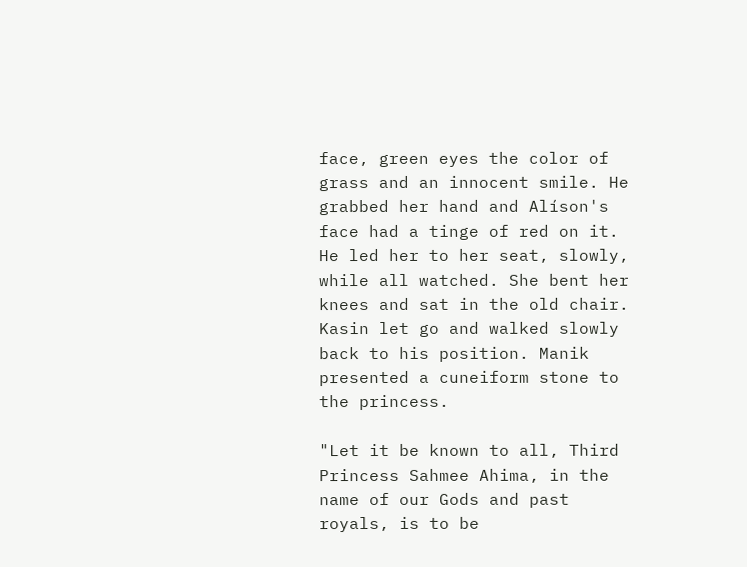face, green eyes the color of grass and an innocent smile. He grabbed her hand and Alíson's face had a tinge of red on it. He led her to her seat, slowly, while all watched. She bent her knees and sat in the old chair. Kasin let go and walked slowly back to his position. Manik presented a cuneiform stone to the princess.

"Let it be known to all, Third Princess Sahmee Ahima, in the name of our Gods and past royals, is to be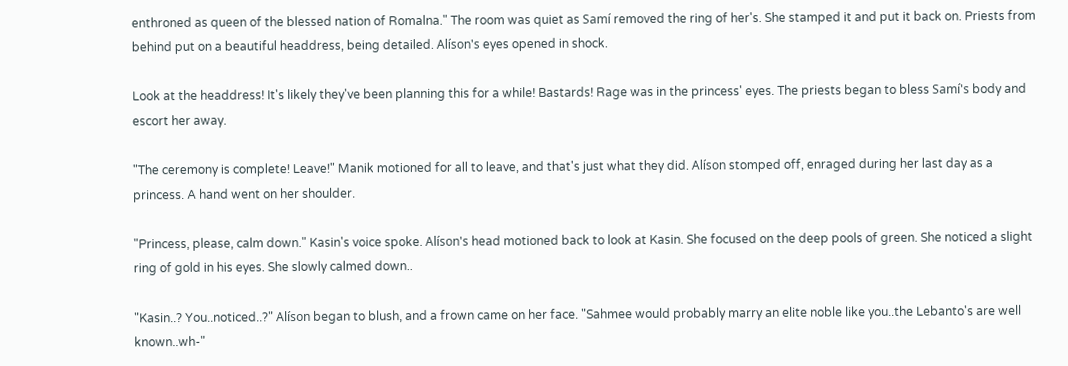enthroned as queen of the blessed nation of Romalna." The room was quiet as Samí removed the ring of her's. She stamped it and put it back on. Priests from behind put on a beautiful headdress, being detailed. Alíson's eyes opened in shock.

Look at the headdress! It's likely they've been planning this for a while! Bastards! Rage was in the princess' eyes. The priests began to bless Samí's body and escort her away.

"The ceremony is complete! Leave!" Manik motioned for all to leave, and that's just what they did. Alíson stomped off, enraged during her last day as a princess. A hand went on her shoulder.

"Princess, please, calm down." Kasin's voice spoke. Alíson's head motioned back to look at Kasin. She focused on the deep pools of green. She noticed a slight ring of gold in his eyes. She slowly calmed down..

"Kasin..? You..noticed..?" Alíson began to blush, and a frown came on her face. "Sahmee would probably marry an elite noble like you..the Lebanto's are well known..wh-"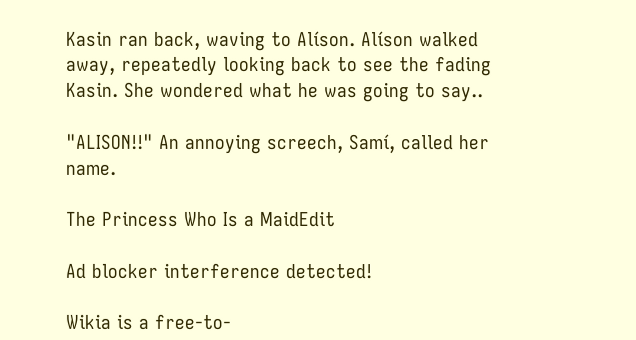Kasin ran back, waving to Alíson. Alíson walked away, repeatedly looking back to see the fading Kasin. She wondered what he was going to say..

"ALISON!!" An annoying screech, Samí, called her name.

The Princess Who Is a MaidEdit

Ad blocker interference detected!

Wikia is a free-to-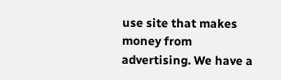use site that makes money from advertising. We have a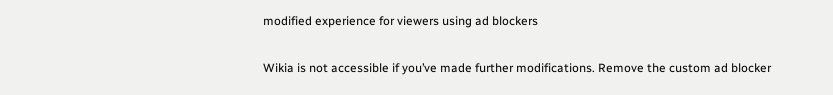modified experience for viewers using ad blockers

Wikia is not accessible if you’ve made further modifications. Remove the custom ad blocker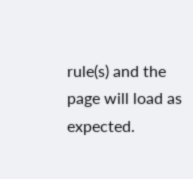rule(s) and the page will load as expected.